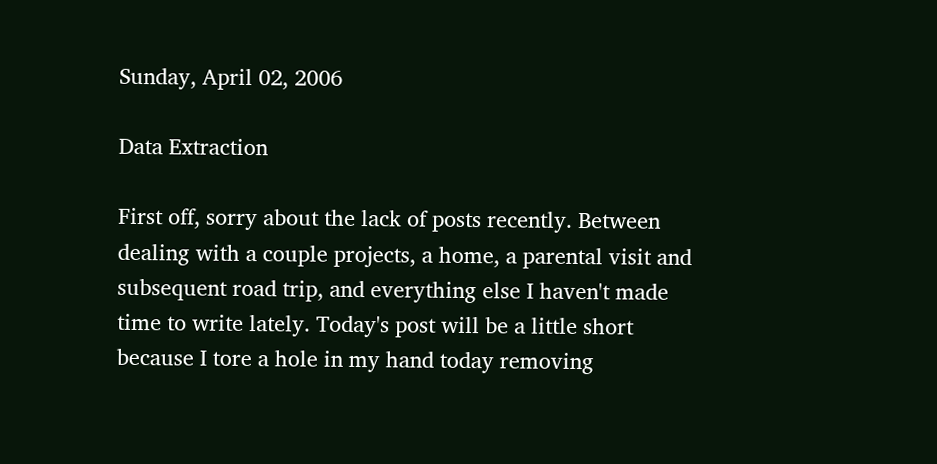Sunday, April 02, 2006

Data Extraction

First off, sorry about the lack of posts recently. Between dealing with a couple projects, a home, a parental visit and subsequent road trip, and everything else I haven't made time to write lately. Today's post will be a little short because I tore a hole in my hand today removing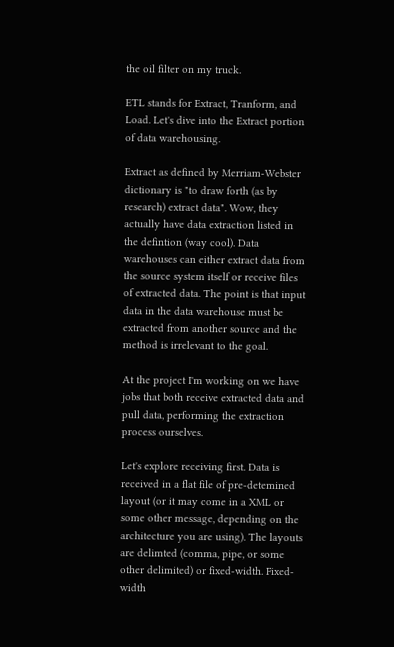the oil filter on my truck.

ETL stands for Extract, Tranform, and Load. Let's dive into the Extract portion of data warehousing.

Extract as defined by Merriam-Webster dictionary is "to draw forth (as by research) extract data". Wow, they actually have data extraction listed in the defintion (way cool). Data warehouses can either extract data from the source system itself or receive files of extracted data. The point is that input data in the data warehouse must be extracted from another source and the method is irrelevant to the goal.

At the project I'm working on we have jobs that both receive extracted data and pull data, performing the extraction process ourselves.

Let's explore receiving first. Data is received in a flat file of pre-detemined layout (or it may come in a XML or some other message, depending on the architecture you are using). The layouts are delimted (comma, pipe, or some other delimited) or fixed-width. Fixed-width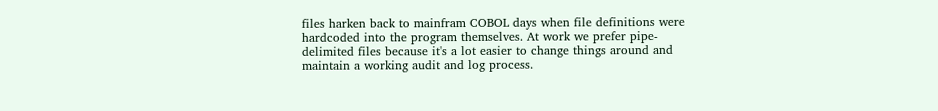files harken back to mainfram COBOL days when file definitions were hardcoded into the program themselves. At work we prefer pipe-delimited files because it's a lot easier to change things around and maintain a working audit and log process.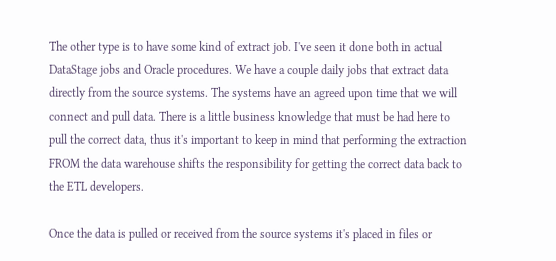The other type is to have some kind of extract job. I've seen it done both in actual DataStage jobs and Oracle procedures. We have a couple daily jobs that extract data directly from the source systems. The systems have an agreed upon time that we will connect and pull data. There is a little business knowledge that must be had here to pull the correct data, thus it's important to keep in mind that performing the extraction FROM the data warehouse shifts the responsibility for getting the correct data back to the ETL developers.

Once the data is pulled or received from the source systems it's placed in files or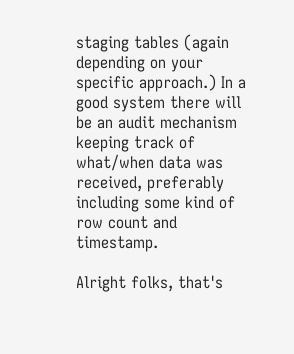staging tables (again depending on your specific approach.) In a good system there will be an audit mechanism keeping track of what/when data was received, preferably including some kind of row count and timestamp.

Alright folks, that's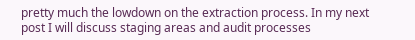pretty much the lowdown on the extraction process. In my next post I will discuss staging areas and audit processes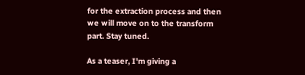for the extraction process and then we will move on to the transform part. Stay tuned.

As a teaser, I'm giving a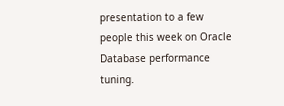presentation to a few people this week on Oracle Database performance tuning.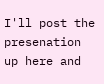I'll post the presenation up here and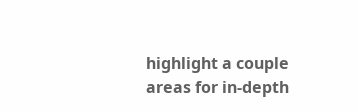highlight a couple areas for in-depth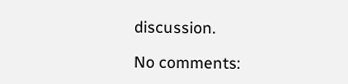discussion.

No comments: